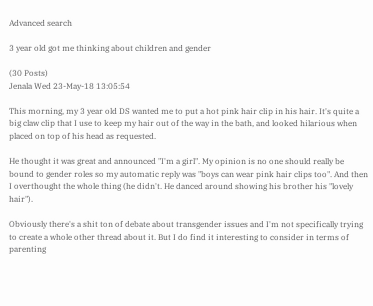Advanced search

3 year old got me thinking about children and gender

(30 Posts)
Jenala Wed 23-May-18 13:05:54

This morning, my 3 year old DS wanted me to put a hot pink hair clip in his hair. It's quite a big claw clip that I use to keep my hair out of the way in the bath, and looked hilarious when placed on top of his head as requested.

He thought it was great and announced "I'm a girl". My opinion is no one should really be bound to gender roles so my automatic reply was "boys can wear pink hair clips too". And then I overthought the whole thing (he didn't. He danced around showing his brother his "lovely hair").

Obviously there's a shit ton of debate about transgender issues and I'm not specifically trying to create a whole other thread about it. But I do find it interesting to consider in terms of parenting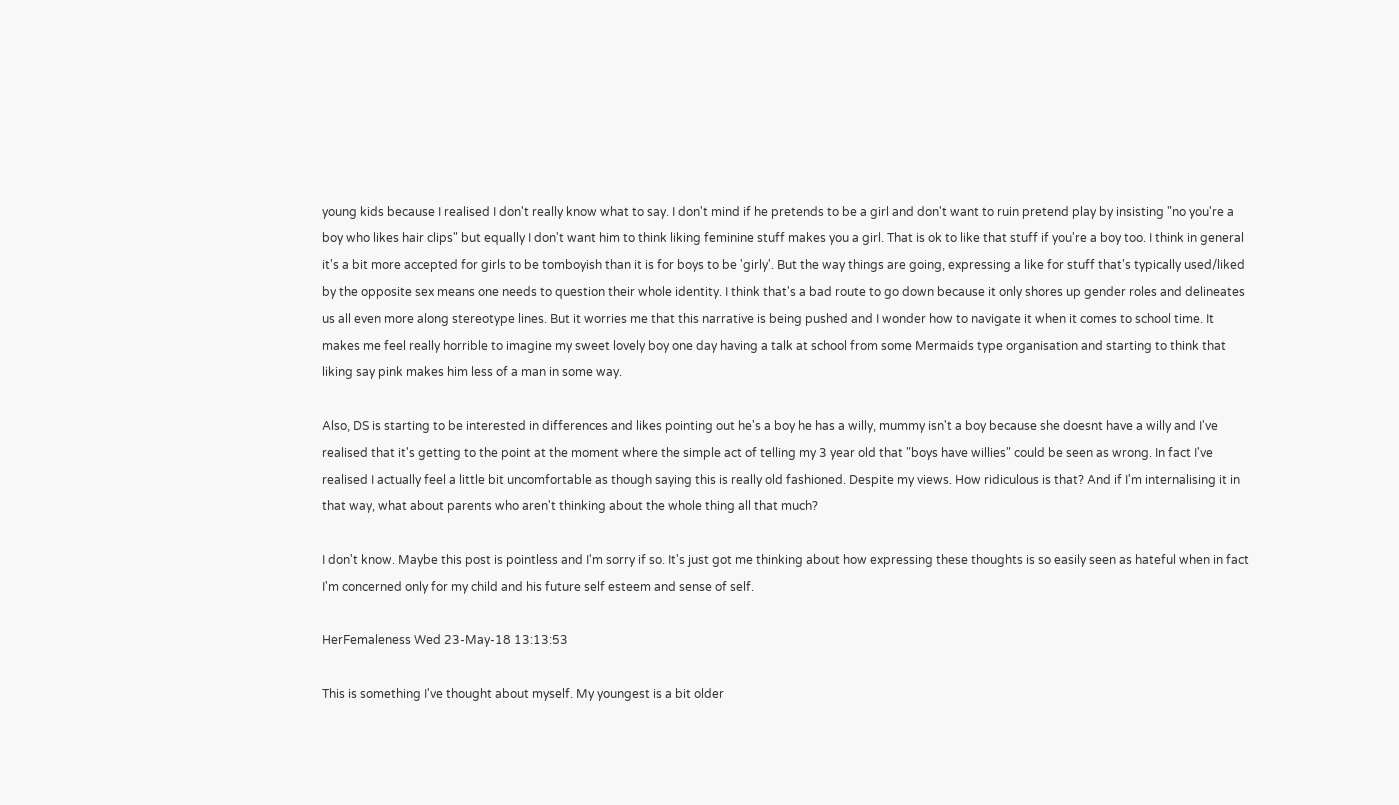young kids because I realised I don't really know what to say. I don't mind if he pretends to be a girl and don't want to ruin pretend play by insisting "no you're a boy who likes hair clips" but equally I don't want him to think liking feminine stuff makes you a girl. That is ok to like that stuff if you're a boy too. I think in general it's a bit more accepted for girls to be tomboyish than it is for boys to be 'girly'. But the way things are going, expressing a like for stuff that's typically used/liked by the opposite sex means one needs to question their whole identity. I think that's a bad route to go down because it only shores up gender roles and delineates us all even more along stereotype lines. But it worries me that this narrative is being pushed and I wonder how to navigate it when it comes to school time. It makes me feel really horrible to imagine my sweet lovely boy one day having a talk at school from some Mermaids type organisation and starting to think that liking say pink makes him less of a man in some way.

Also, DS is starting to be interested in differences and likes pointing out he's a boy he has a willy, mummy isn't a boy because she doesnt have a willy and I've realised that it's getting to the point at the moment where the simple act of telling my 3 year old that "boys have willies" could be seen as wrong. In fact I've realised I actually feel a little bit uncomfortable as though saying this is really old fashioned. Despite my views. How ridiculous is that? And if I'm internalising it in that way, what about parents who aren't thinking about the whole thing all that much?

I don't know. Maybe this post is pointless and I'm sorry if so. It's just got me thinking about how expressing these thoughts is so easily seen as hateful when in fact I'm concerned only for my child and his future self esteem and sense of self.

HerFemaleness Wed 23-May-18 13:13:53

This is something I've thought about myself. My youngest is a bit older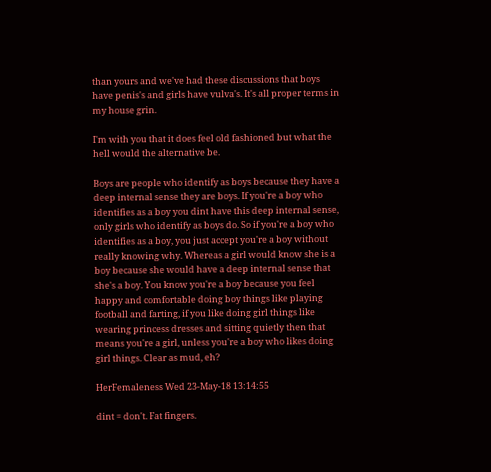than yours and we've had these discussions that boys have penis's and girls have vulva's. It's all proper terms in my house grin.

I'm with you that it does feel old fashioned but what the hell would the alternative be.

Boys are people who identify as boys because they have a deep internal sense they are boys. If you're a boy who identifies as a boy you dint have this deep internal sense, only girls who identify as boys do. So if you're a boy who identifies as a boy, you just accept you're a boy without really knowing why. Whereas a girl would know she is a boy because she would have a deep internal sense that she's a boy. You know you're a boy because you feel happy and comfortable doing boy things like playing football and farting, if you like doing girl things like wearing princess dresses and sitting quietly then that means you're a girl, unless you're a boy who likes doing girl things. Clear as mud, eh?

HerFemaleness Wed 23-May-18 13:14:55

dint = don't. Fat fingers.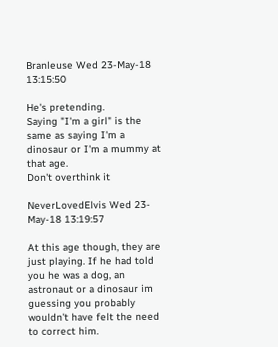Branleuse Wed 23-May-18 13:15:50

He's pretending.
Saying "I'm a girl" is the same as saying I'm a dinosaur or I'm a mummy at that age.
Don't overthink it

NeverLovedElvis Wed 23-May-18 13:19:57

At this age though, they are just playing. If he had told you he was a dog, an astronaut or a dinosaur im guessing you probably wouldn't have felt the need to correct him.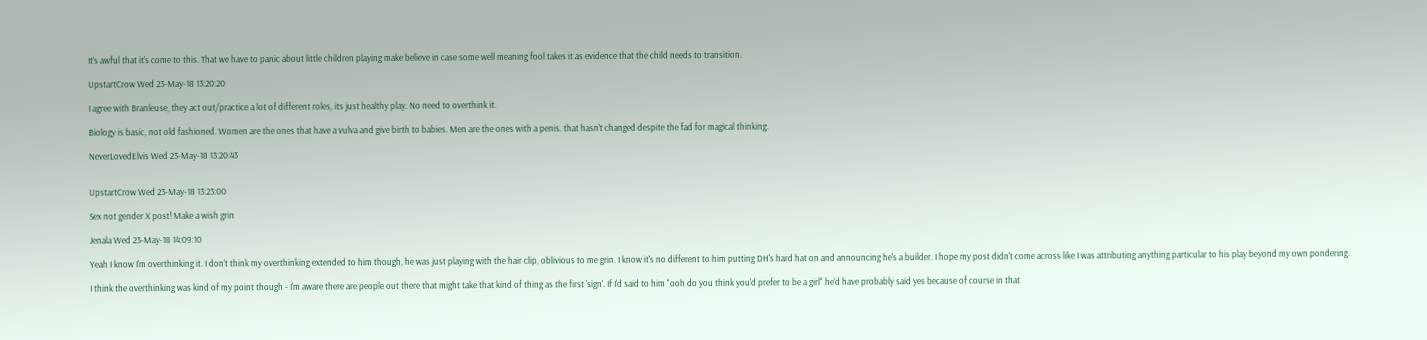It's awful that it's come to this. That we have to panic about little children playing make believe in case some well meaning fool takes it as evidence that the child needs to transition.

UpstartCrow Wed 23-May-18 13:20:20

I agree with Branleuse, they act out/practice a lot of different roles, its just healthy play. No need to overthink it.

Biology is basic, not old fashioned. Women are the ones that have a vulva and give birth to babies. Men are the ones with a penis. that hasn't changed despite the fad for magical thinking.

NeverLovedElvis Wed 23-May-18 13:20:43


UpstartCrow Wed 23-May-18 13:23:00

Sex not gender X post! Make a wish grin

Jenala Wed 23-May-18 14:09:10

Yeah I know I'm overthinking it. I don't think my overthinking extended to him though, he was just playing with the hair clip, oblivious to me grin. I know it's no different to him putting DH's hard hat on and announcing he's a builder. I hope my post didn't come across like I was attributing anything particular to his play beyond my own pondering.

I think the overthinking was kind of my point though - I'm aware there are people out there that might take that kind of thing as the first 'sign'. If I'd said to him "ooh do you think you'd prefer to be a girl" he'd have probably said yes because of course in that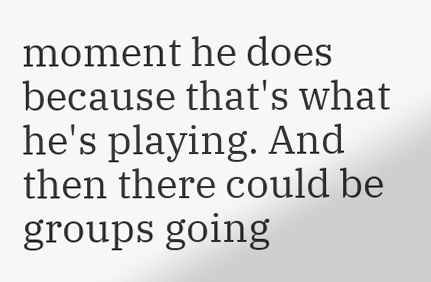moment he does because that's what he's playing. And then there could be groups going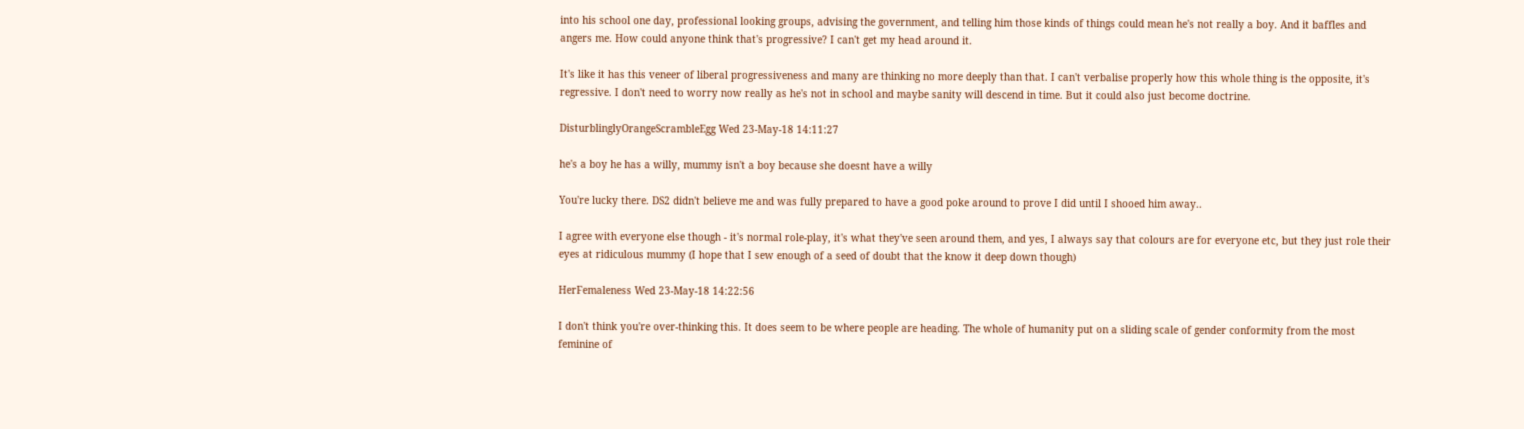into his school one day, professional looking groups, advising the government, and telling him those kinds of things could mean he's not really a boy. And it baffles and angers me. How could anyone think that's progressive? I can't get my head around it.

It's like it has this veneer of liberal progressiveness and many are thinking no more deeply than that. I can't verbalise properly how this whole thing is the opposite, it's regressive. I don't need to worry now really as he's not in school and maybe sanity will descend in time. But it could also just become doctrine.

DisturblinglyOrangeScrambleEgg Wed 23-May-18 14:11:27

he's a boy he has a willy, mummy isn't a boy because she doesnt have a willy

You're lucky there. DS2 didn't believe me and was fully prepared to have a good poke around to prove I did until I shooed him away..

I agree with everyone else though - it's normal role-play, it's what they've seen around them, and yes, I always say that colours are for everyone etc, but they just role their eyes at ridiculous mummy (I hope that I sew enough of a seed of doubt that the know it deep down though)

HerFemaleness Wed 23-May-18 14:22:56

I don't think you're over-thinking this. It does seem to be where people are heading. The whole of humanity put on a sliding scale of gender conformity from the most feminine of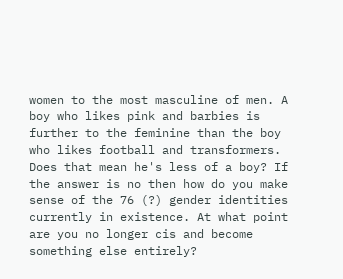women to the most masculine of men. A boy who likes pink and barbies is further to the feminine than the boy who likes football and transformers. Does that mean he's less of a boy? If the answer is no then how do you make sense of the 76 (?) gender identities currently in existence. At what point are you no longer cis and become something else entirely?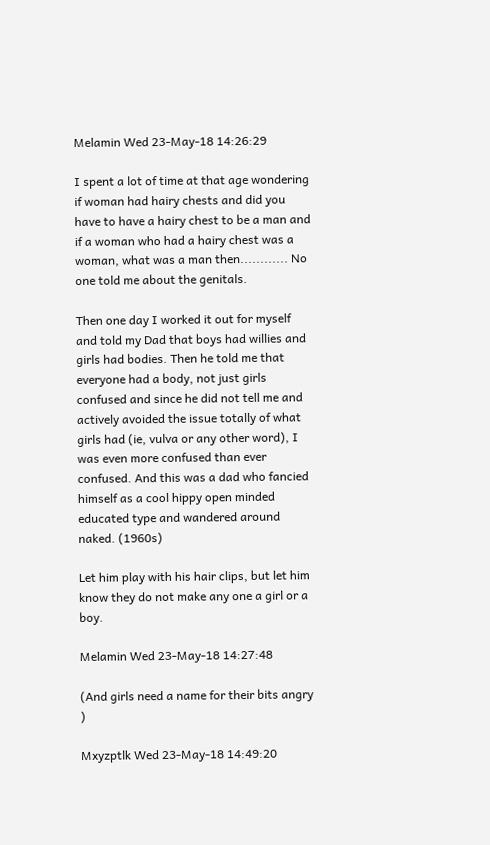Melamin Wed 23-May-18 14:26:29

I spent a lot of time at that age wondering if woman had hairy chests and did you have to have a hairy chest to be a man and if a woman who had a hairy chest was a woman, what was a man then............ No one told me about the genitals.

Then one day I worked it out for myself and told my Dad that boys had willies and girls had bodies. Then he told me that everyone had a body, not just girls confused and since he did not tell me and actively avoided the issue totally of what girls had (ie, vulva or any other word), I was even more confused than ever confused. And this was a dad who fancied himself as a cool hippy open minded educated type and wandered around naked. (1960s)

Let him play with his hair clips, but let him know they do not make any one a girl or a boy.

Melamin Wed 23-May-18 14:27:48

(And girls need a name for their bits angry )

Mxyzptlk Wed 23-May-18 14:49:20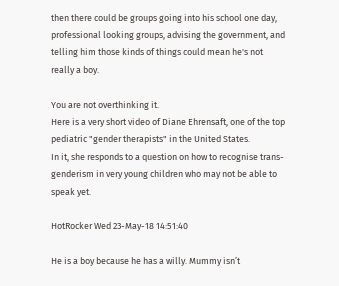then there could be groups going into his school one day, professional looking groups, advising the government, and telling him those kinds of things could mean he's not really a boy.

You are not overthinking it.
Here is a very short video of Diane Ehrensaft, one of the top pediatric "gender therapists" in the United States.
In it, she responds to a question on how to recognise trans-genderism in very young children who may not be able to speak yet.

HotRocker Wed 23-May-18 14:51:40

He is a boy because he has a willy. Mummy isn’t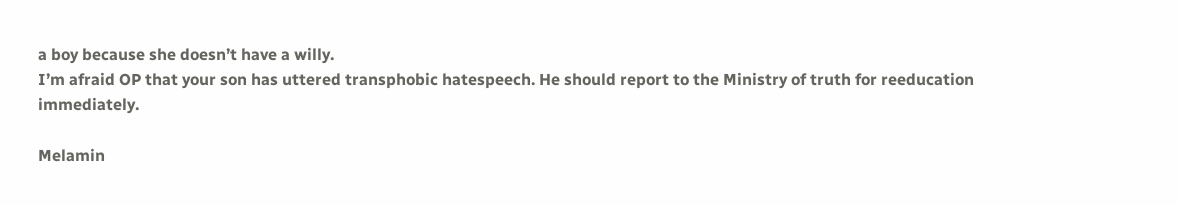a boy because she doesn’t have a willy.
I’m afraid OP that your son has uttered transphobic hatespeech. He should report to the Ministry of truth for reeducation immediately.

Melamin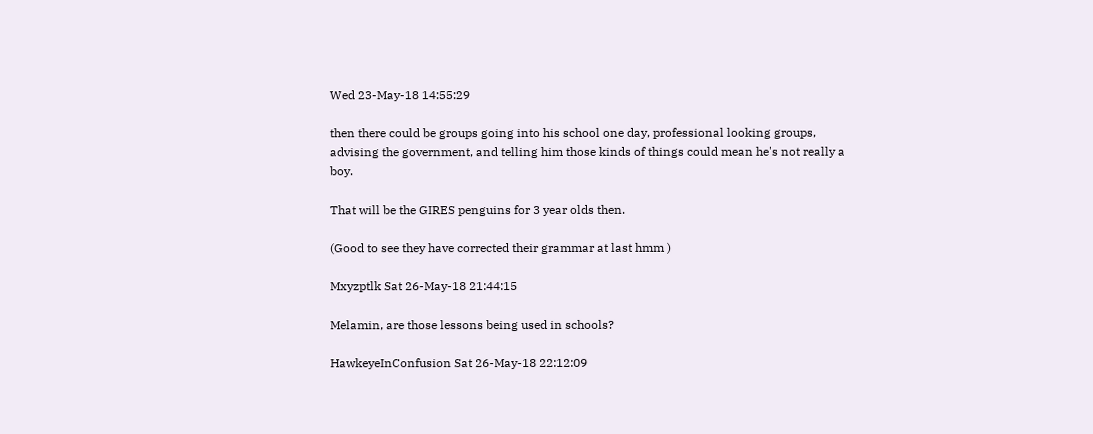Wed 23-May-18 14:55:29

then there could be groups going into his school one day, professional looking groups, advising the government, and telling him those kinds of things could mean he's not really a boy.

That will be the GIRES penguins for 3 year olds then.

(Good to see they have corrected their grammar at last hmm )

Mxyzptlk Sat 26-May-18 21:44:15

Melamin, are those lessons being used in schools?

HawkeyeInConfusion Sat 26-May-18 22:12:09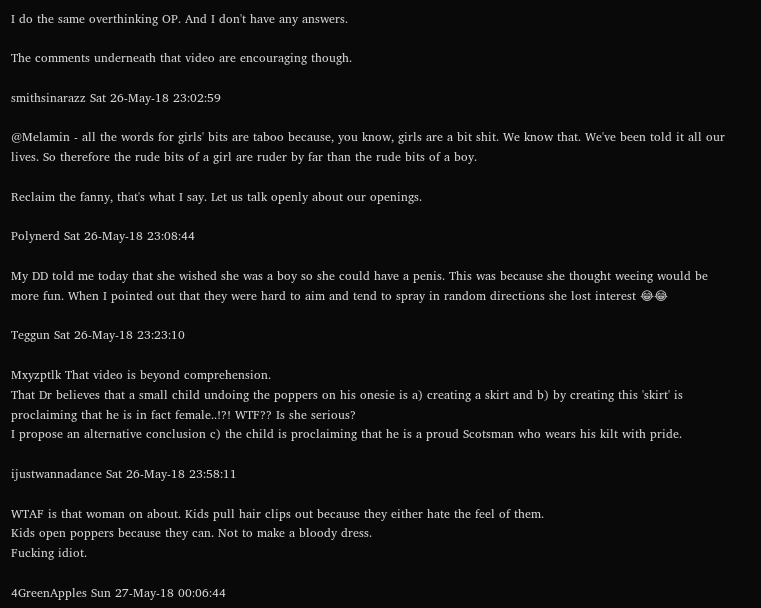I do the same overthinking OP. And I don't have any answers.

The comments underneath that video are encouraging though.

smithsinarazz Sat 26-May-18 23:02:59

@Melamin - all the words for girls' bits are taboo because, you know, girls are a bit shit. We know that. We've been told it all our lives. So therefore the rude bits of a girl are ruder by far than the rude bits of a boy.

Reclaim the fanny, that's what I say. Let us talk openly about our openings.

Polynerd Sat 26-May-18 23:08:44

My DD told me today that she wished she was a boy so she could have a penis. This was because she thought weeing would be more fun. When I pointed out that they were hard to aim and tend to spray in random directions she lost interest 😂😂

Teggun Sat 26-May-18 23:23:10

Mxyzptlk That video is beyond comprehension.
That Dr believes that a small child undoing the poppers on his onesie is a) creating a skirt and b) by creating this 'skirt' is proclaiming that he is in fact female..!?! WTF?? Is she serious?
I propose an alternative conclusion c) the child is proclaiming that he is a proud Scotsman who wears his kilt with pride.

ijustwannadance Sat 26-May-18 23:58:11

WTAF is that woman on about. Kids pull hair clips out because they either hate the feel of them.
Kids open poppers because they can. Not to make a bloody dress.
Fucking idiot.

4GreenApples Sun 27-May-18 00:06:44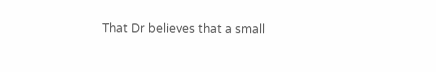That Dr believes that a small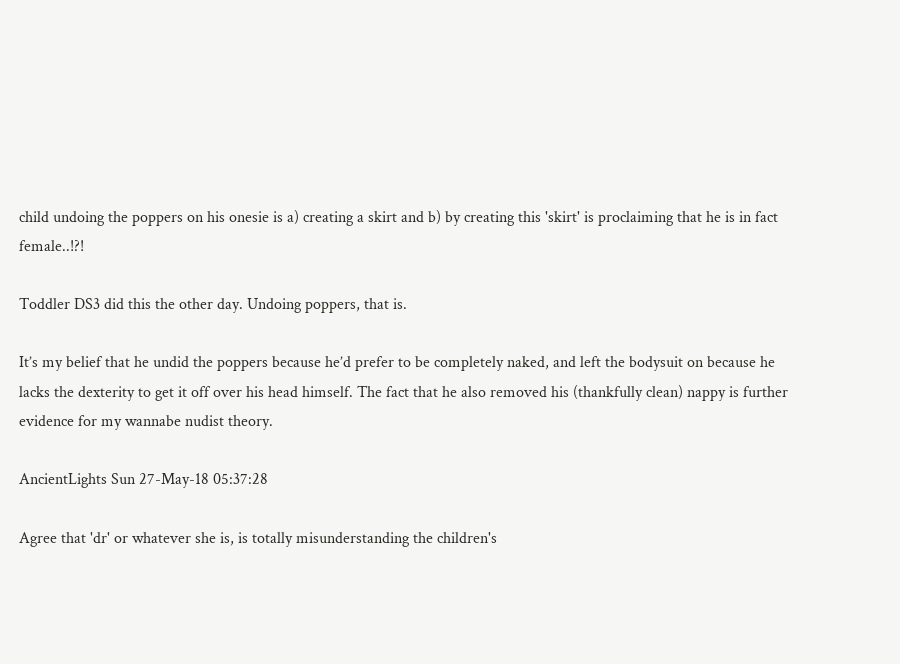child undoing the poppers on his onesie is a) creating a skirt and b) by creating this 'skirt' is proclaiming that he is in fact female..!?!

Toddler DS3 did this the other day. Undoing poppers, that is.

It’s my belief that he undid the poppers because he’d prefer to be completely naked, and left the bodysuit on because he lacks the dexterity to get it off over his head himself. The fact that he also removed his (thankfully clean) nappy is further evidence for my wannabe nudist theory.

AncientLights Sun 27-May-18 05:37:28

Agree that 'dr' or whatever she is, is totally misunderstanding the children's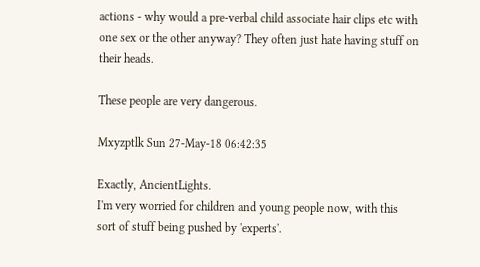actions - why would a pre-verbal child associate hair clips etc with one sex or the other anyway? They often just hate having stuff on their heads.

These people are very dangerous.

Mxyzptlk Sun 27-May-18 06:42:35

Exactly, AncientLights.
I'm very worried for children and young people now, with this sort of stuff being pushed by 'experts'.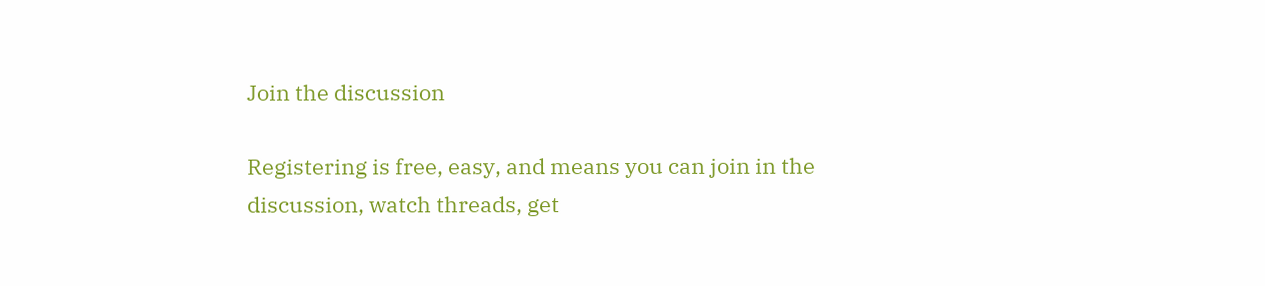Join the discussion

Registering is free, easy, and means you can join in the discussion, watch threads, get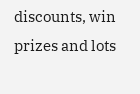discounts, win prizes and lots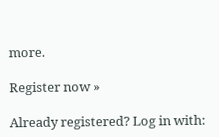more.

Register now »

Already registered? Log in with: